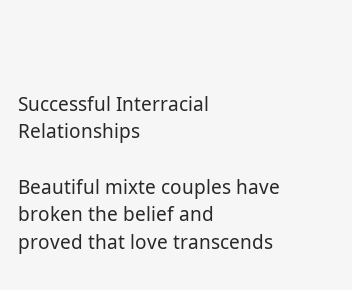Successful Interracial Relationships

Beautiful mixte couples have broken the belief and proved that love transcends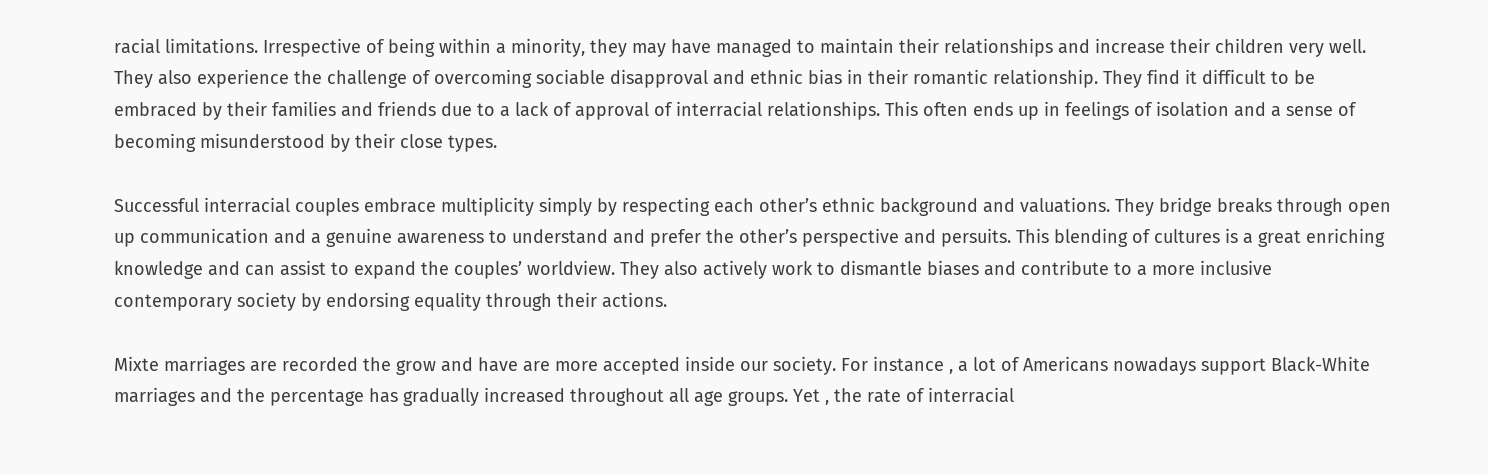racial limitations. Irrespective of being within a minority, they may have managed to maintain their relationships and increase their children very well. They also experience the challenge of overcoming sociable disapproval and ethnic bias in their romantic relationship. They find it difficult to be embraced by their families and friends due to a lack of approval of interracial relationships. This often ends up in feelings of isolation and a sense of becoming misunderstood by their close types.

Successful interracial couples embrace multiplicity simply by respecting each other’s ethnic background and valuations. They bridge breaks through open up communication and a genuine awareness to understand and prefer the other’s perspective and persuits. This blending of cultures is a great enriching knowledge and can assist to expand the couples’ worldview. They also actively work to dismantle biases and contribute to a more inclusive contemporary society by endorsing equality through their actions.

Mixte marriages are recorded the grow and have are more accepted inside our society. For instance , a lot of Americans nowadays support Black-White marriages and the percentage has gradually increased throughout all age groups. Yet , the rate of interracial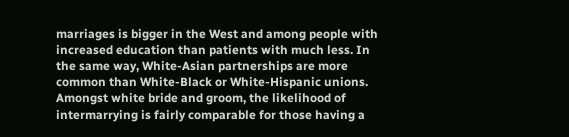marriages is bigger in the West and among people with increased education than patients with much less. In the same way, White-Asian partnerships are more common than White-Black or White-Hispanic unions. Amongst white bride and groom, the likelihood of intermarrying is fairly comparable for those having a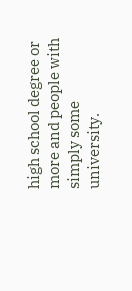high school degree or more and people with simply some university.